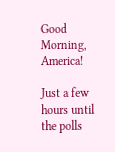Good Morning, America!

Just a few hours until the polls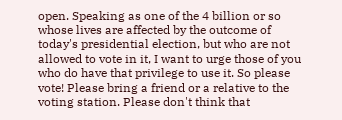open. Speaking as one of the 4 billion or so whose lives are affected by the outcome of today's presidential election, but who are not allowed to vote in it, I want to urge those of you who do have that privilege to use it. So please vote! Please bring a friend or a relative to the voting station. Please don't think that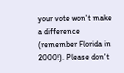your vote won't make a difference (remember Florida in 2000!). Please don't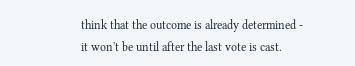think that the outcome is already determined - it won't be until after the last vote is cast.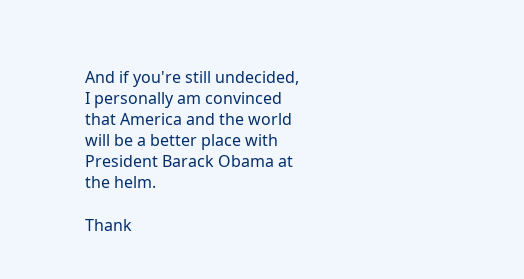And if you're still undecided, I personally am convinced that America and the world will be a better place with President Barack Obama at the helm.

Thank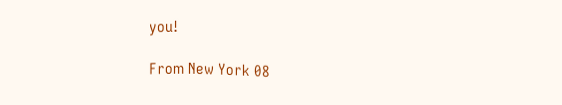you!

From New York 08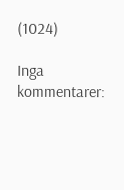(1024)

Inga kommentarer: